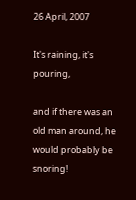26 April, 2007

It's raining, it's pouring,

and if there was an old man around, he would probably be snoring!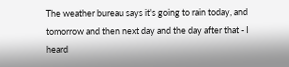The weather bureau says it's going to rain today, and tomorrow and then next day and the day after that - I heard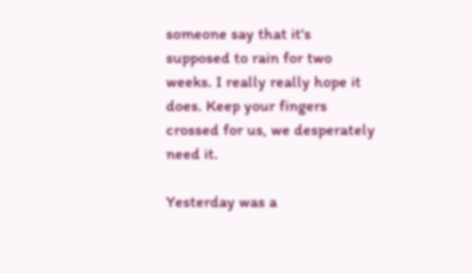someone say that it's supposed to rain for two weeks. I really really hope it does. Keep your fingers crossed for us, we desperately need it.

Yesterday was a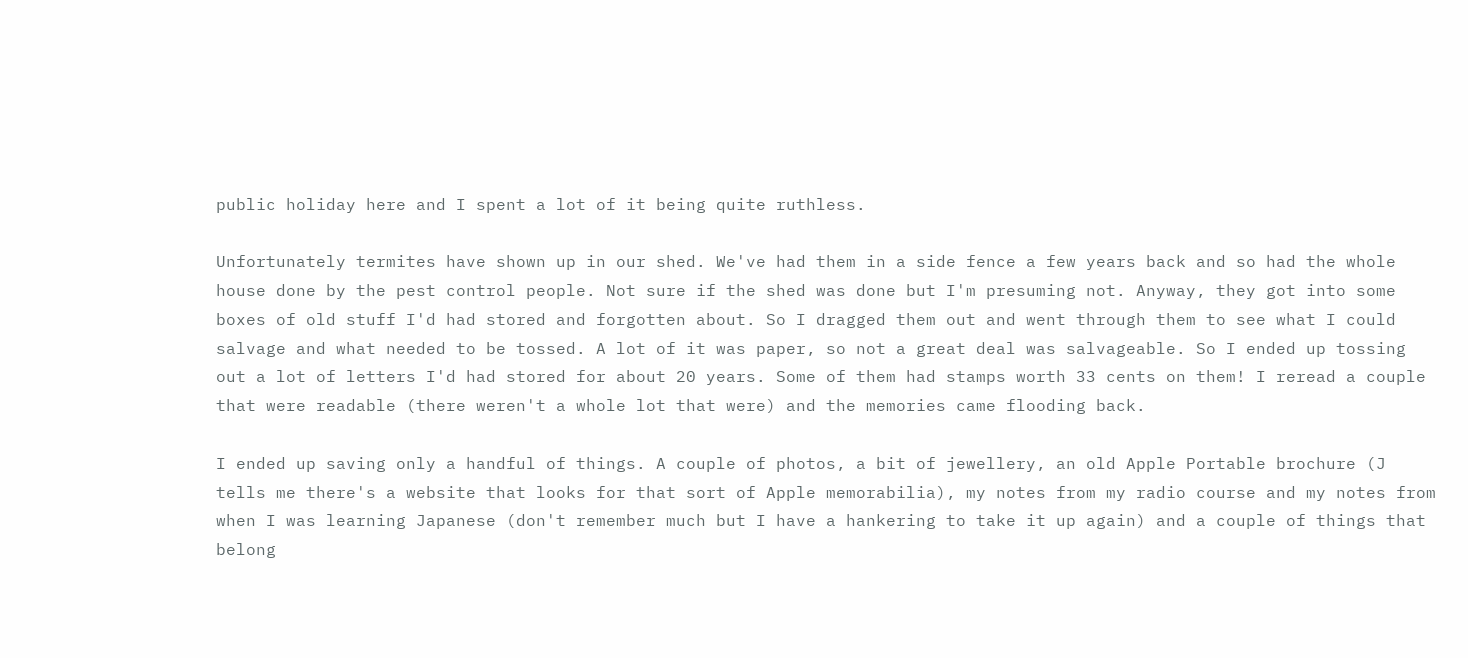public holiday here and I spent a lot of it being quite ruthless.

Unfortunately termites have shown up in our shed. We've had them in a side fence a few years back and so had the whole house done by the pest control people. Not sure if the shed was done but I'm presuming not. Anyway, they got into some boxes of old stuff I'd had stored and forgotten about. So I dragged them out and went through them to see what I could salvage and what needed to be tossed. A lot of it was paper, so not a great deal was salvageable. So I ended up tossing out a lot of letters I'd had stored for about 20 years. Some of them had stamps worth 33 cents on them! I reread a couple that were readable (there weren't a whole lot that were) and the memories came flooding back.

I ended up saving only a handful of things. A couple of photos, a bit of jewellery, an old Apple Portable brochure (J tells me there's a website that looks for that sort of Apple memorabilia), my notes from my radio course and my notes from when I was learning Japanese (don't remember much but I have a hankering to take it up again) and a couple of things that belong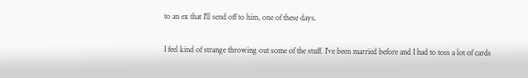to an ex that I'll send off to him, one of these days.

I feel kind of strange throwing out some of the stuff. I've been married before and I had to toss a lot of cards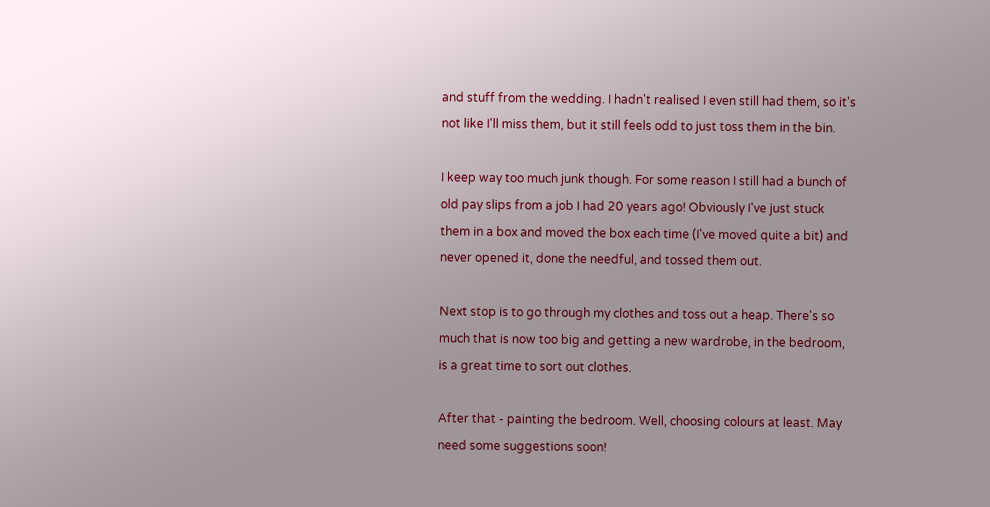and stuff from the wedding. I hadn't realised I even still had them, so it's not like I'll miss them, but it still feels odd to just toss them in the bin.

I keep way too much junk though. For some reason I still had a bunch of old pay slips from a job I had 20 years ago! Obviously I've just stuck them in a box and moved the box each time (I've moved quite a bit) and never opened it, done the needful, and tossed them out.

Next stop is to go through my clothes and toss out a heap. There's so much that is now too big and getting a new wardrobe, in the bedroom, is a great time to sort out clothes.

After that - painting the bedroom. Well, choosing colours at least. May need some suggestions soon!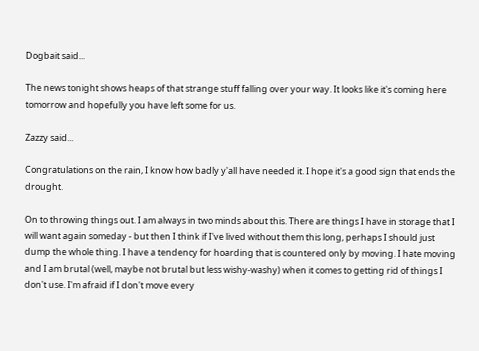Dogbait said...

The news tonight shows heaps of that strange stuff falling over your way. It looks like it's coming here tomorrow and hopefully you have left some for us.

Zazzy said...

Congratulations on the rain, I know how badly y'all have needed it. I hope it's a good sign that ends the drought.

On to throwing things out. I am always in two minds about this. There are things I have in storage that I will want again someday - but then I think if I've lived without them this long, perhaps I should just dump the whole thing. I have a tendency for hoarding that is countered only by moving. I hate moving and I am brutal (well, maybe not brutal but less wishy-washy) when it comes to getting rid of things I don't use. I'm afraid if I don't move every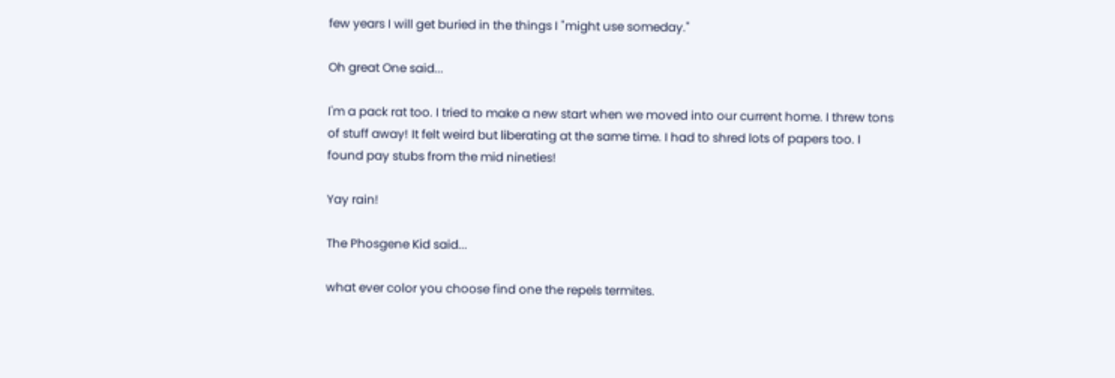few years I will get buried in the things I "might use someday."

Oh great One said...

I'm a pack rat too. I tried to make a new start when we moved into our current home. I threw tons of stuff away! It felt weird but liberating at the same time. I had to shred lots of papers too. I found pay stubs from the mid nineties!

Yay rain!

The Phosgene Kid said...

what ever color you choose find one the repels termites.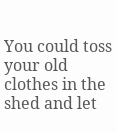You could toss your old clothes in the shed and let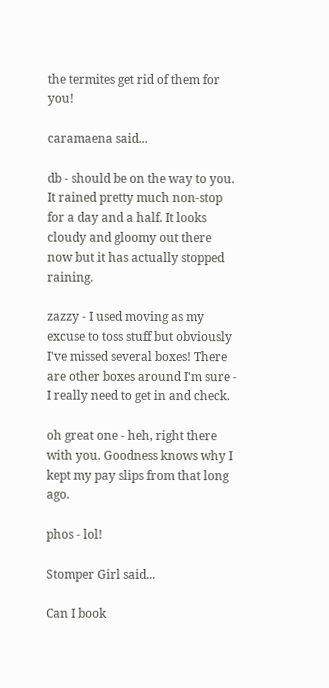the termites get rid of them for you!

caramaena said...

db - should be on the way to you. It rained pretty much non-stop for a day and a half. It looks cloudy and gloomy out there now but it has actually stopped raining.

zazzy - I used moving as my excuse to toss stuff but obviously I've missed several boxes! There are other boxes around I'm sure - I really need to get in and check.

oh great one - heh, right there with you. Goodness knows why I kept my pay slips from that long ago.

phos - lol!

Stomper Girl said...

Can I book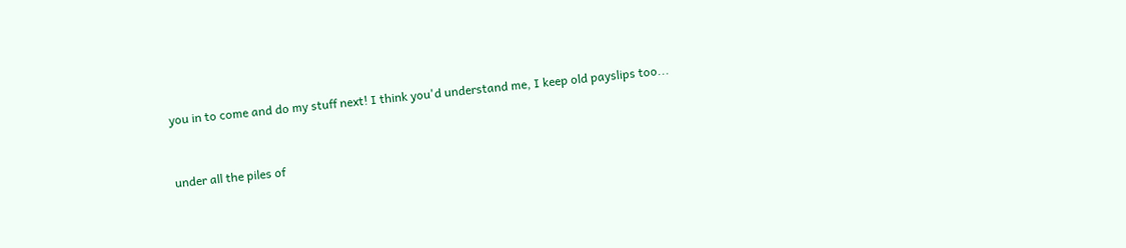you in to come and do my stuff next! I think you'd understand me, I keep old payslips too...


under all the piles of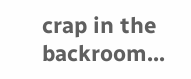crap in the backroom...